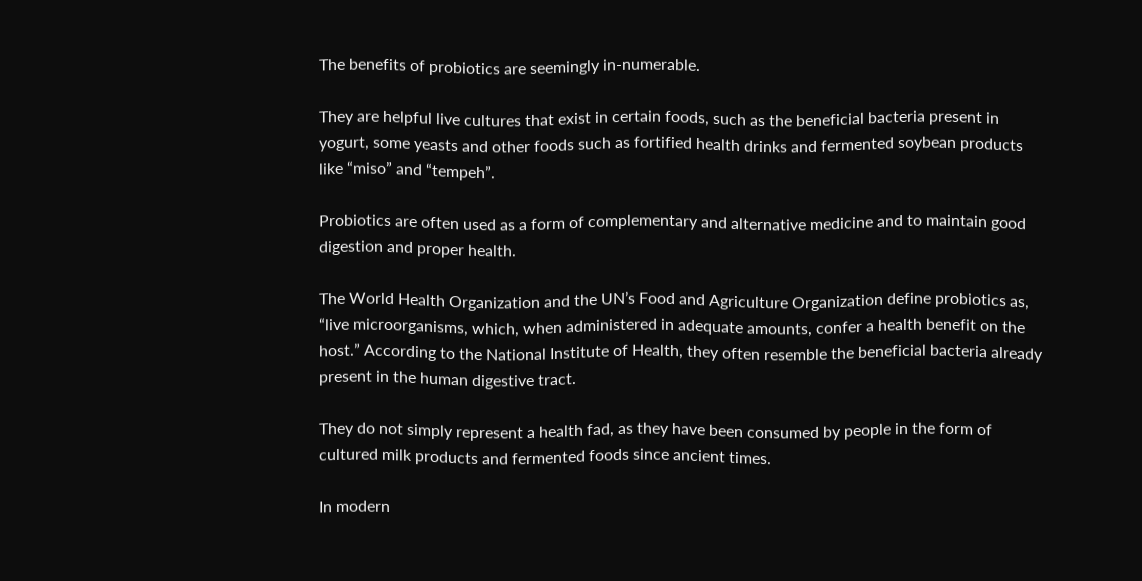The benefits of probiotics are seemingly in-numerable.

They are helpful live cultures that exist in certain foods, such as the beneficial bacteria present in yogurt, some yeasts and other foods such as fortified health drinks and fermented soybean products like “miso” and “tempeh”.

Probiotics are often used as a form of complementary and alternative medicine and to maintain good digestion and proper health.

The World Health Organization and the UN’s Food and Agriculture Organization define probiotics as, “live microorganisms, which, when administered in adequate amounts, confer a health benefit on the host.” According to the National Institute of Health, they often resemble the beneficial bacteria already present in the human digestive tract.

They do not simply represent a health fad, as they have been consumed by people in the form of cultured milk products and fermented foods since ancient times.

In modern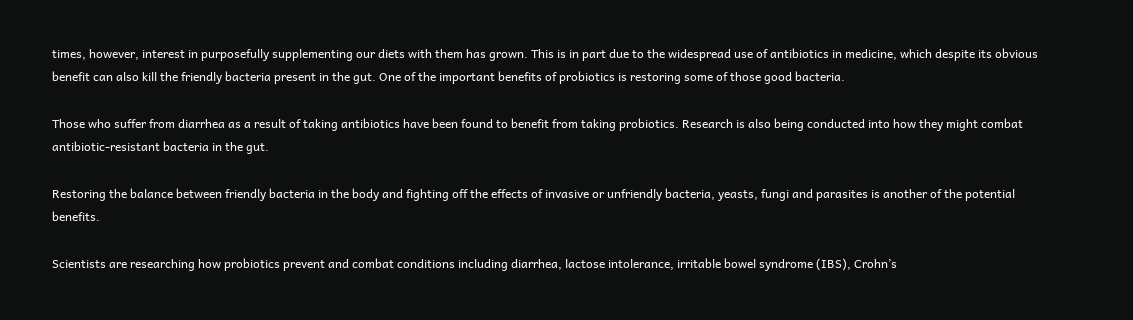times, however, interest in purposefully supplementing our diets with them has grown. This is in part due to the widespread use of antibiotics in medicine, which despite its obvious benefit can also kill the friendly bacteria present in the gut. One of the important benefits of probiotics is restoring some of those good bacteria.

Those who suffer from diarrhea as a result of taking antibiotics have been found to benefit from taking probiotics. Research is also being conducted into how they might combat antibiotic-resistant bacteria in the gut.

Restoring the balance between friendly bacteria in the body and fighting off the effects of invasive or unfriendly bacteria, yeasts, fungi and parasites is another of the potential benefits.

Scientists are researching how probiotics prevent and combat conditions including diarrhea, lactose intolerance, irritable bowel syndrome (IBS), Crohn’s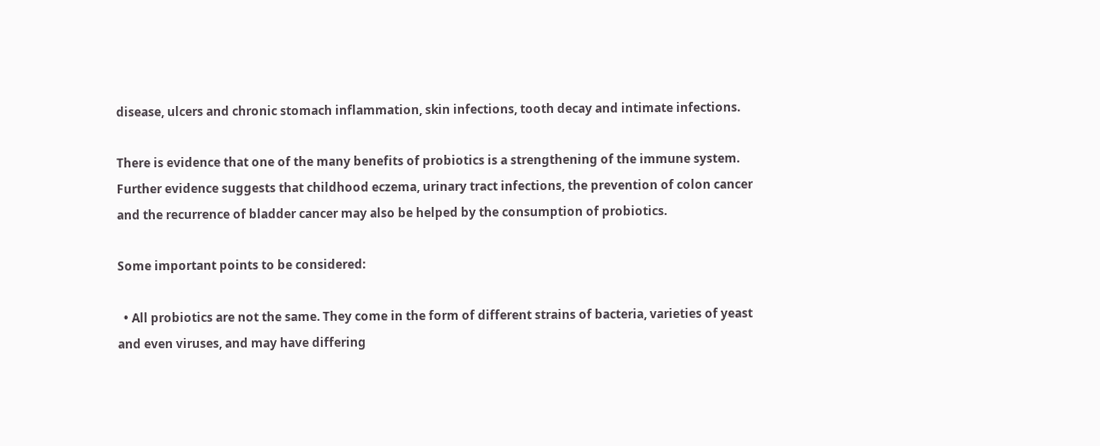disease, ulcers and chronic stomach inflammation, skin infections, tooth decay and intimate infections.

There is evidence that one of the many benefits of probiotics is a strengthening of the immune system. Further evidence suggests that childhood eczema, urinary tract infections, the prevention of colon cancer and the recurrence of bladder cancer may also be helped by the consumption of probiotics.

Some important points to be considered:

  • All probiotics are not the same. They come in the form of different strains of bacteria, varieties of yeast and even viruses, and may have differing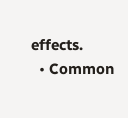effects.
  • Common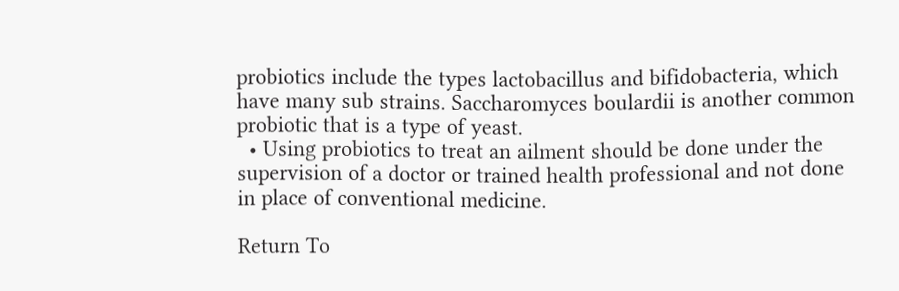probiotics include the types lactobacillus and bifidobacteria, which have many sub strains. Saccharomyces boulardii is another common probiotic that is a type of yeast.
  • Using probiotics to treat an ailment should be done under the supervision of a doctor or trained health professional and not done in place of conventional medicine.

Return To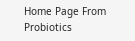Home Page From Probiotics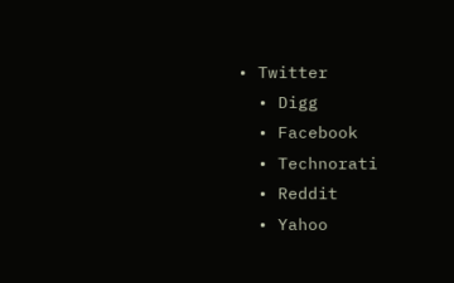• Twitter
  • Digg
  • Facebook
  • Technorati
  • Reddit
  • Yahoo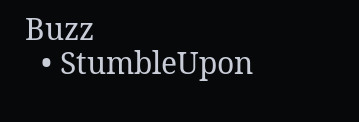Buzz
  • StumbleUpon